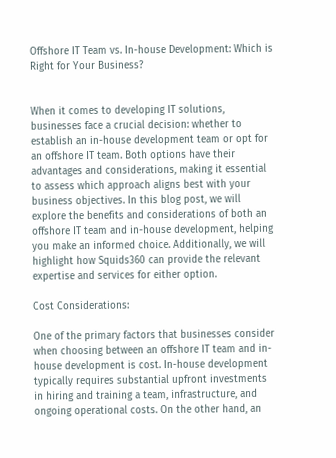Offshore IT Team vs. In-house Development: Which is Right for Your Business?


When it comes to developing IT solutions, businesses face a crucial decision: whether to establish an in-house development team or opt for an offshore IT team. Both options have their advantages and considerations, making it essential to assess which approach aligns best with your business objectives. In this blog post, we will explore the benefits and considerations of both an offshore IT team and in-house development, helping you make an informed choice. Additionally, we will highlight how Squids360 can provide the relevant expertise and services for either option.

Cost Considerations:

One of the primary factors that businesses consider when choosing between an offshore IT team and in-house development is cost. In-house development typically requires substantial upfront investments in hiring and training a team, infrastructure, and ongoing operational costs. On the other hand, an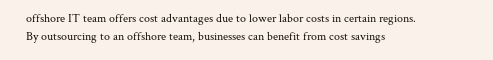offshore IT team offers cost advantages due to lower labor costs in certain regions. By outsourcing to an offshore team, businesses can benefit from cost savings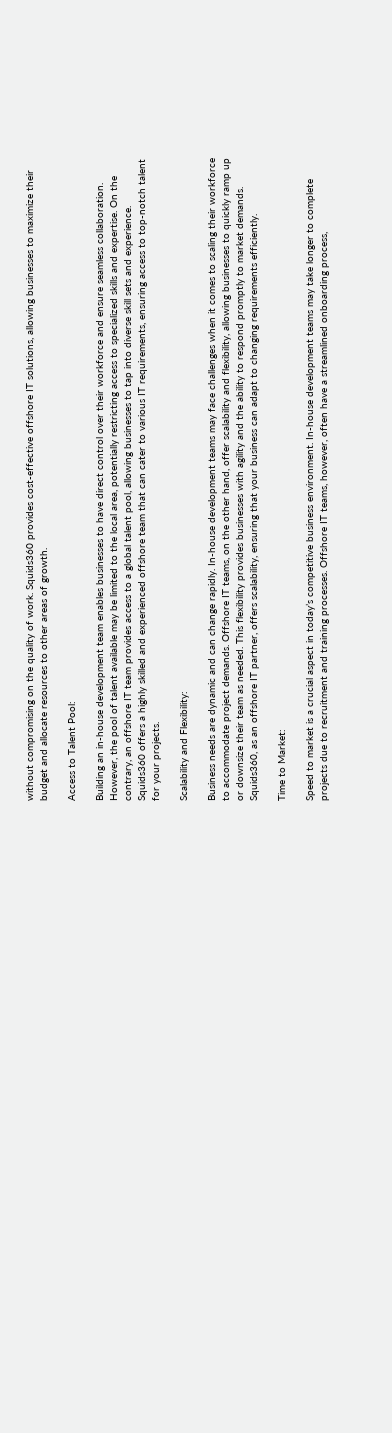without compromising on the quality of work. Squids360 provides cost-effective offshore IT solutions, allowing businesses to maximize their budget and allocate resources to other areas of growth.

Access to Talent Pool:

Building an in-house development team enables businesses to have direct control over their workforce and ensure seamless collaboration. However, the pool of talent available may be limited to the local area, potentially restricting access to specialized skills and expertise. On the contrary, an offshore IT team provides access to a global talent pool, allowing businesses to tap into diverse skill sets and experience. Squids360 offers a highly skilled and experienced offshore team that can cater to various IT requirements, ensuring access to top-notch talent for your projects.

Scalability and Flexibility:

Business needs are dynamic and can change rapidly. In-house development teams may face challenges when it comes to scaling their workforce to accommodate project demands. Offshore IT teams, on the other hand, offer scalability and flexibility, allowing businesses to quickly ramp up or downsize their team as needed. This flexibility provides businesses with agility and the ability to respond promptly to market demands. Squids360, as an offshore IT partner, offers scalability, ensuring that your business can adapt to changing requirements efficiently.

Time to Market:

Speed to market is a crucial aspect in today’s competitive business environment. In-house development teams may take longer to complete projects due to recruitment and training processes. Offshore IT teams, however, often have a streamlined onboarding process,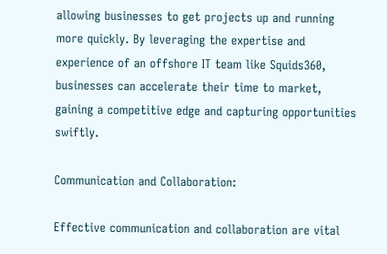allowing businesses to get projects up and running more quickly. By leveraging the expertise and experience of an offshore IT team like Squids360, businesses can accelerate their time to market, gaining a competitive edge and capturing opportunities swiftly.

Communication and Collaboration:

Effective communication and collaboration are vital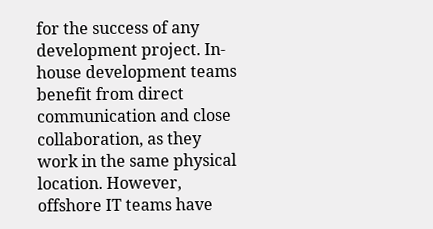for the success of any development project. In-house development teams benefit from direct communication and close collaboration, as they work in the same physical location. However, offshore IT teams have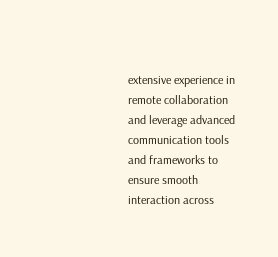extensive experience in remote collaboration and leverage advanced communication tools and frameworks to ensure smooth interaction across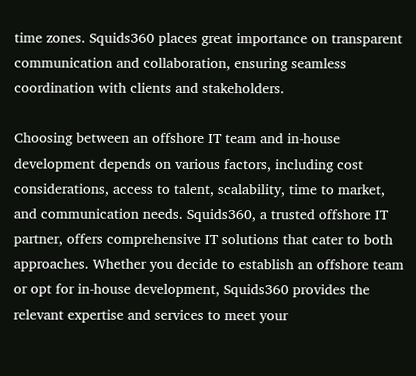time zones. Squids360 places great importance on transparent communication and collaboration, ensuring seamless coordination with clients and stakeholders.

Choosing between an offshore IT team and in-house development depends on various factors, including cost considerations, access to talent, scalability, time to market, and communication needs. Squids360, a trusted offshore IT partner, offers comprehensive IT solutions that cater to both approaches. Whether you decide to establish an offshore team or opt for in-house development, Squids360 provides the relevant expertise and services to meet your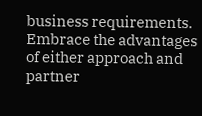business requirements. Embrace the advantages of either approach and partner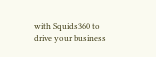with Squids360 to drive your business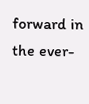forward in the ever-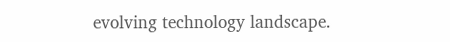evolving technology landscape.